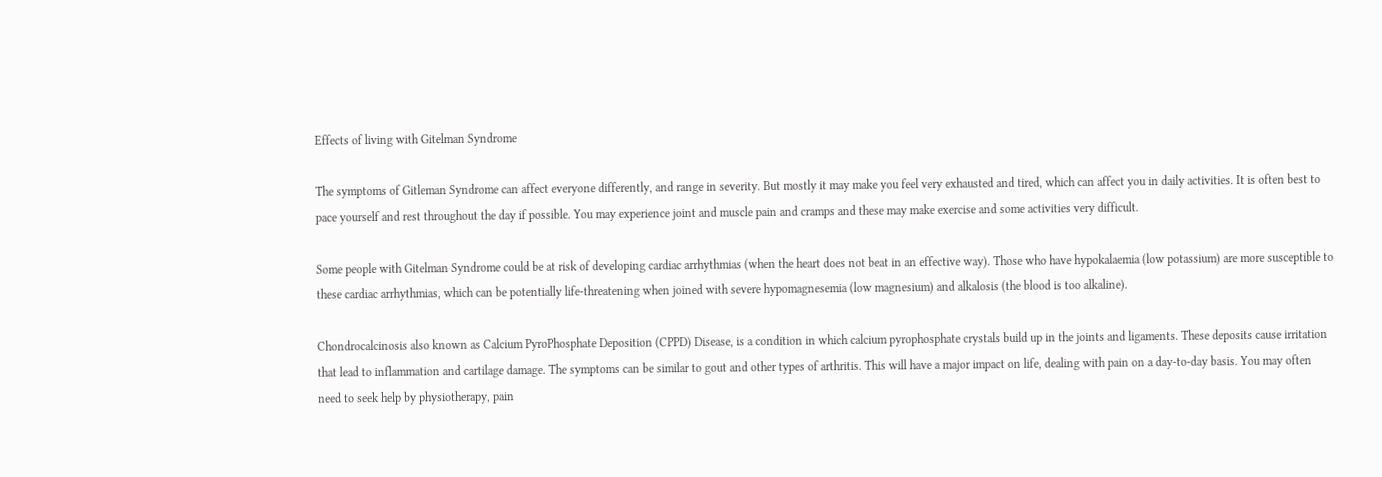Effects of living with Gitelman Syndrome

The symptoms of Gitleman Syndrome can affect everyone differently, and range in severity. But mostly it may make you feel very exhausted and tired, which can affect you in daily activities. It is often best to pace yourself and rest throughout the day if possible. You may experience joint and muscle pain and cramps and these may make exercise and some activities very difficult.

Some people with Gitelman Syndrome could be at risk of developing cardiac arrhythmias (when the heart does not beat in an effective way). Those who have hypokalaemia (low potassium) are more susceptible to these cardiac arrhythmias, which can be potentially life-threatening when joined with severe hypomagnesemia (low magnesium) and alkalosis (the blood is too alkaline).

Chondrocalcinosis also known as Calcium PyroPhosphate Deposition (CPPD) Disease, is a condition in which calcium pyrophosphate crystals build up in the joints and ligaments. These deposits cause irritation that lead to inflammation and cartilage damage. The symptoms can be similar to gout and other types of arthritis. This will have a major impact on life, dealing with pain on a day-to-day basis. You may often need to seek help by physiotherapy, pain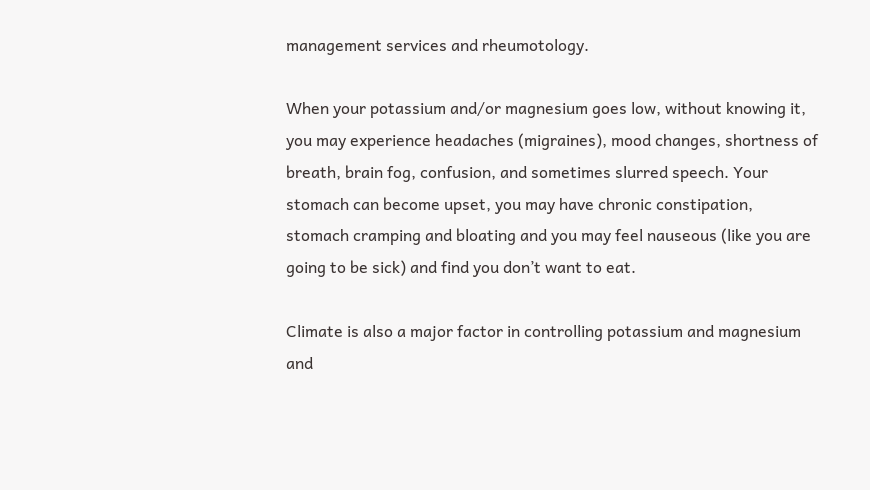management services and rheumotology.

When your potassium and/or magnesium goes low, without knowing it, you may experience headaches (migraines), mood changes, shortness of breath, brain fog, confusion, and sometimes slurred speech. Your stomach can become upset, you may have chronic constipation, stomach cramping and bloating and you may feel nauseous (like you are going to be sick) and find you don’t want to eat.

Climate is also a major factor in controlling potassium and magnesium and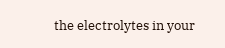the electrolytes in your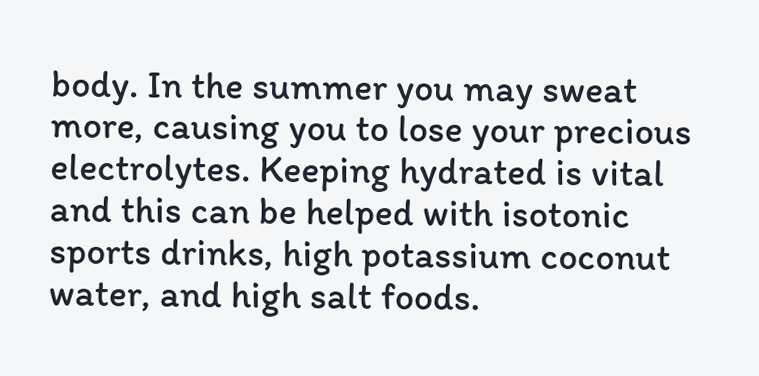body. In the summer you may sweat more, causing you to lose your precious electrolytes. Keeping hydrated is vital and this can be helped with isotonic sports drinks, high potassium coconut water, and high salt foods.